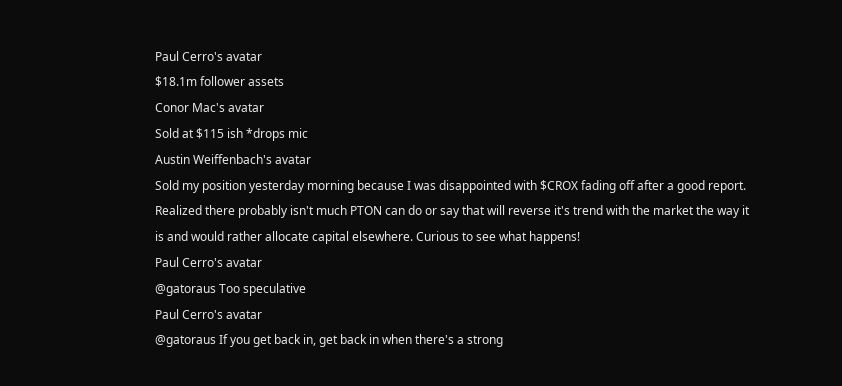Paul Cerro's avatar
$18.1m follower assets
Conor Mac's avatar
Sold at $115 ish *drops mic
Austin Weiffenbach's avatar
Sold my position yesterday morning because I was disappointed with $CROX fading off after a good report. Realized there probably isn't much PTON can do or say that will reverse it's trend with the market the way it is and would rather allocate capital elsewhere. Curious to see what happens!
Paul Cerro's avatar
@gatoraus Too speculative
Paul Cerro's avatar
@gatoraus If you get back in, get back in when there's a strong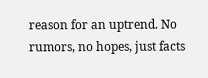reason for an uptrend. No rumors, no hopes, just facts